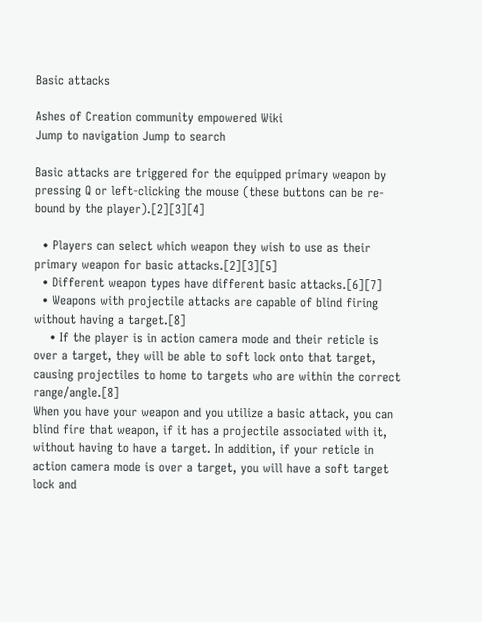Basic attacks

Ashes of Creation community empowered Wiki
Jump to navigation Jump to search

Basic attacks are triggered for the equipped primary weapon by pressing Q or left-clicking the mouse (these buttons can be re-bound by the player).[2][3][4]

  • Players can select which weapon they wish to use as their primary weapon for basic attacks.[2][3][5]
  • Different weapon types have different basic attacks.[6][7]
  • Weapons with projectile attacks are capable of blind firing without having a target.[8]
    • If the player is in action camera mode and their reticle is over a target, they will be able to soft lock onto that target, causing projectiles to home to targets who are within the correct range/angle.[8]
When you have your weapon and you utilize a basic attack, you can blind fire that weapon, if it has a projectile associated with it, without having to have a target. In addition, if your reticle in action camera mode is over a target, you will have a soft target lock and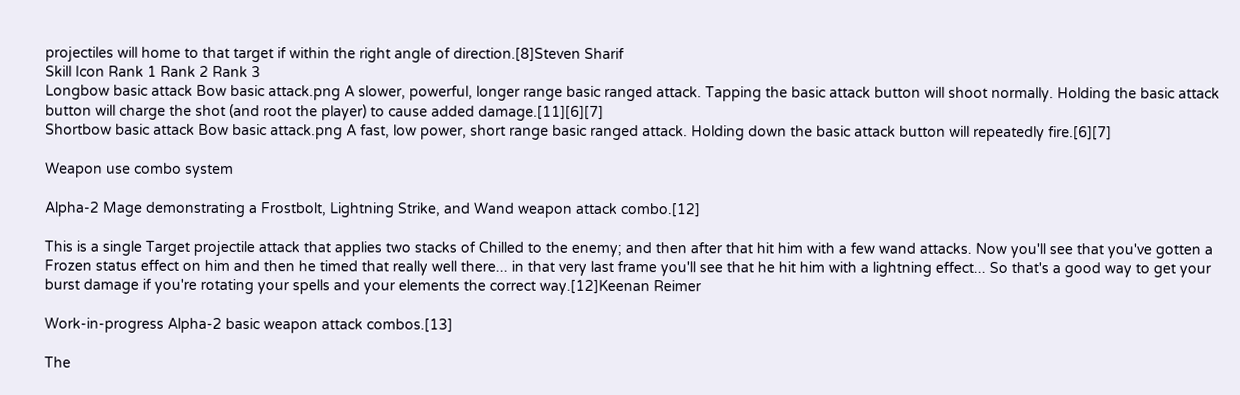projectiles will home to that target if within the right angle of direction.[8]Steven Sharif
Skill Icon Rank 1 Rank 2 Rank 3
Longbow basic attack Bow basic attack.png A slower, powerful, longer range basic ranged attack. Tapping the basic attack button will shoot normally. Holding the basic attack button will charge the shot (and root the player) to cause added damage.[11][6][7]
Shortbow basic attack Bow basic attack.png A fast, low power, short range basic ranged attack. Holding down the basic attack button will repeatedly fire.[6][7]

Weapon use combo system

Alpha-2 Mage demonstrating a Frostbolt, Lightning Strike, and Wand weapon attack combo.[12]

This is a single Target projectile attack that applies two stacks of Chilled to the enemy; and then after that hit him with a few wand attacks. Now you'll see that you've gotten a Frozen status effect on him and then he timed that really well there... in that very last frame you'll see that he hit him with a lightning effect... So that's a good way to get your burst damage if you're rotating your spells and your elements the correct way.[12]Keenan Reimer

Work-in-progress Alpha-2 basic weapon attack combos.[13]

The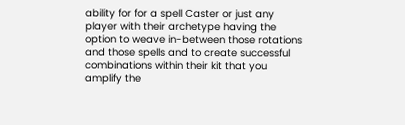ability for for a spell Caster or just any player with their archetype having the option to weave in-between those rotations and those spells and to create successful combinations within their kit that you amplify the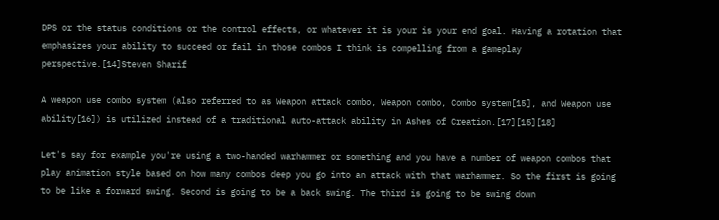DPS or the status conditions or the control effects, or whatever it is your is your end goal. Having a rotation that emphasizes your ability to succeed or fail in those combos I think is compelling from a gameplay perspective.[14]Steven Sharif

A weapon use combo system (also referred to as Weapon attack combo, Weapon combo, Combo system[15], and Weapon use ability[16]) is utilized instead of a traditional auto-attack ability in Ashes of Creation.[17][15][18]

Let's say for example you're using a two-handed warhammer or something and you have a number of weapon combos that play animation style based on how many combos deep you go into an attack with that warhammer. So the first is going to be like a forward swing. Second is going to be a back swing. The third is going to be swing down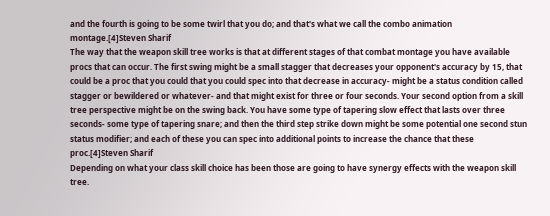and the fourth is going to be some twirl that you do; and that's what we call the combo animation montage.[4]Steven Sharif
The way that the weapon skill tree works is that at different stages of that combat montage you have available procs that can occur. The first swing might be a small stagger that decreases your opponent's accuracy by 15, that could be a proc that you could that you could spec into that decrease in accuracy- might be a status condition called stagger or bewildered or whatever- and that might exist for three or four seconds. Your second option from a skill tree perspective might be on the swing back. You have some type of tapering slow effect that lasts over three seconds- some type of tapering snare; and then the third step strike down might be some potential one second stun status modifier; and each of these you can spec into additional points to increase the chance that these proc.[4]Steven Sharif
Depending on what your class skill choice has been those are going to have synergy effects with the weapon skill tree.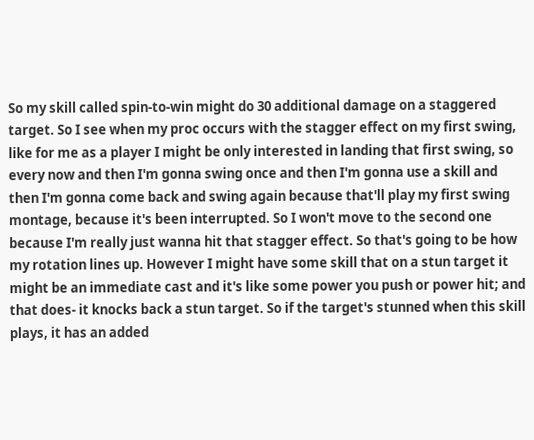So my skill called spin-to-win might do 30 additional damage on a staggered target. So I see when my proc occurs with the stagger effect on my first swing, like for me as a player I might be only interested in landing that first swing, so every now and then I'm gonna swing once and then I'm gonna use a skill and then I'm gonna come back and swing again because that'll play my first swing montage, because it's been interrupted. So I won't move to the second one because I'm really just wanna hit that stagger effect. So that's going to be how my rotation lines up. However I might have some skill that on a stun target it might be an immediate cast and it's like some power you push or power hit; and that does- it knocks back a stun target. So if the target's stunned when this skill plays, it has an added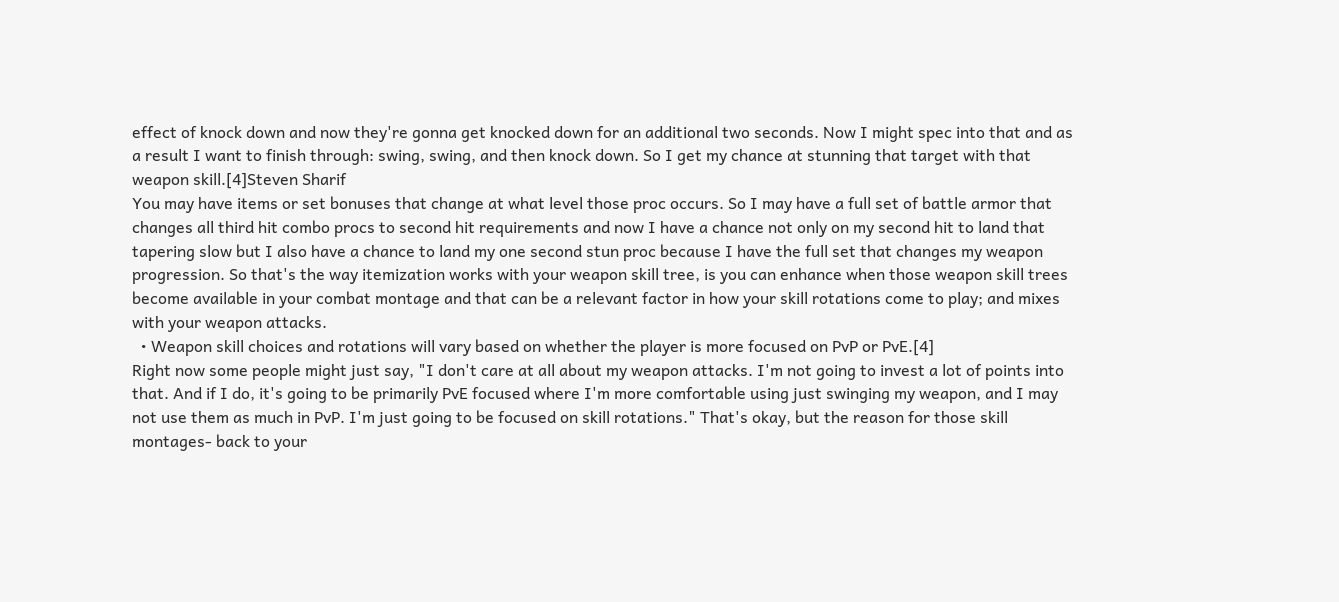effect of knock down and now they're gonna get knocked down for an additional two seconds. Now I might spec into that and as a result I want to finish through: swing, swing, and then knock down. So I get my chance at stunning that target with that weapon skill.[4]Steven Sharif
You may have items or set bonuses that change at what level those proc occurs. So I may have a full set of battle armor that changes all third hit combo procs to second hit requirements and now I have a chance not only on my second hit to land that tapering slow but I also have a chance to land my one second stun proc because I have the full set that changes my weapon progression. So that's the way itemization works with your weapon skill tree, is you can enhance when those weapon skill trees become available in your combat montage and that can be a relevant factor in how your skill rotations come to play; and mixes with your weapon attacks.
  • Weapon skill choices and rotations will vary based on whether the player is more focused on PvP or PvE.[4]
Right now some people might just say, "I don't care at all about my weapon attacks. I'm not going to invest a lot of points into that. And if I do, it's going to be primarily PvE focused where I'm more comfortable using just swinging my weapon, and I may not use them as much in PvP. I'm just going to be focused on skill rotations." That's okay, but the reason for those skill montages- back to your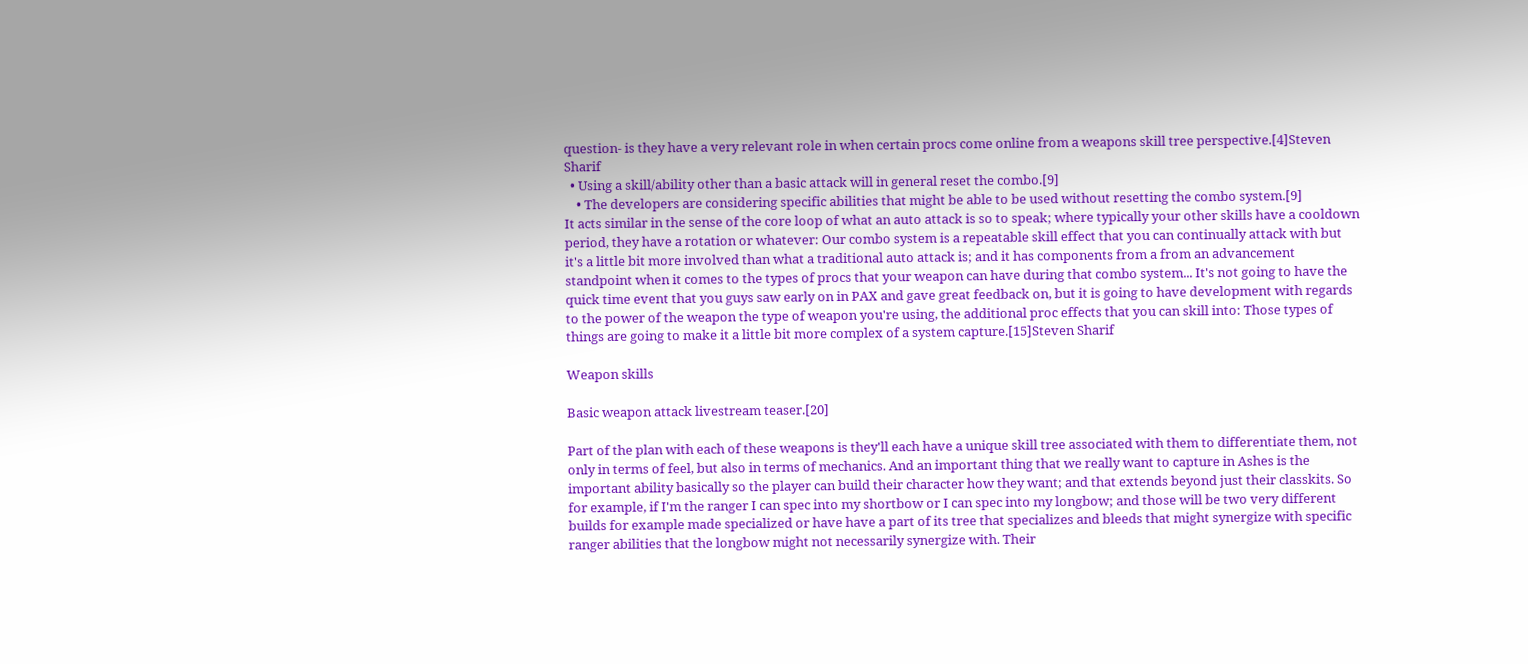question- is they have a very relevant role in when certain procs come online from a weapons skill tree perspective.[4]Steven Sharif
  • Using a skill/ability other than a basic attack will in general reset the combo.[9]
    • The developers are considering specific abilities that might be able to be used without resetting the combo system.[9]
It acts similar in the sense of the core loop of what an auto attack is so to speak; where typically your other skills have a cooldown period, they have a rotation or whatever: Our combo system is a repeatable skill effect that you can continually attack with but it's a little bit more involved than what a traditional auto attack is; and it has components from a from an advancement standpoint when it comes to the types of procs that your weapon can have during that combo system... It's not going to have the quick time event that you guys saw early on in PAX and gave great feedback on, but it is going to have development with regards to the power of the weapon the type of weapon you're using, the additional proc effects that you can skill into: Those types of things are going to make it a little bit more complex of a system capture.[15]Steven Sharif

Weapon skills

Basic weapon attack livestream teaser.[20]

Part of the plan with each of these weapons is they'll each have a unique skill tree associated with them to differentiate them, not only in terms of feel, but also in terms of mechanics. And an important thing that we really want to capture in Ashes is the important ability basically so the player can build their character how they want; and that extends beyond just their classkits. So for example, if I'm the ranger I can spec into my shortbow or I can spec into my longbow; and those will be two very different builds for example made specialized or have have a part of its tree that specializes and bleeds that might synergize with specific ranger abilities that the longbow might not necessarily synergize with. Their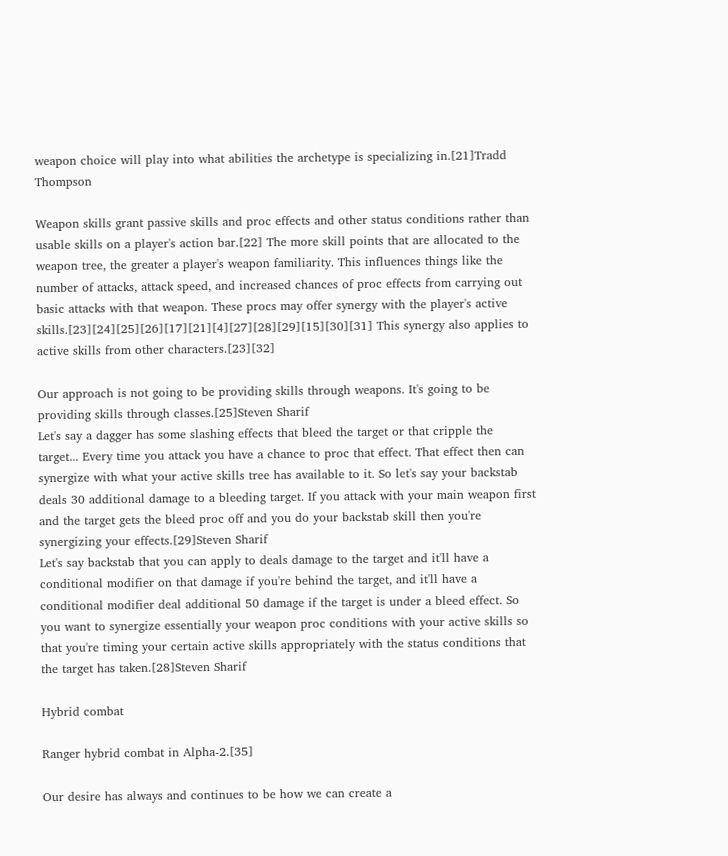weapon choice will play into what abilities the archetype is specializing in.[21]Tradd Thompson

Weapon skills grant passive skills and proc effects and other status conditions rather than usable skills on a player's action bar.[22] The more skill points that are allocated to the weapon tree, the greater a player's weapon familiarity. This influences things like the number of attacks, attack speed, and increased chances of proc effects from carrying out basic attacks with that weapon. These procs may offer synergy with the player's active skills.[23][24][25][26][17][21][4][27][28][29][15][30][31] This synergy also applies to active skills from other characters.[23][32]

Our approach is not going to be providing skills through weapons. It's going to be providing skills through classes.[25]Steven Sharif
Let's say a dagger has some slashing effects that bleed the target or that cripple the target... Every time you attack you have a chance to proc that effect. That effect then can synergize with what your active skills tree has available to it. So let's say your backstab deals 30 additional damage to a bleeding target. If you attack with your main weapon first and the target gets the bleed proc off and you do your backstab skill then you're synergizing your effects.[29]Steven Sharif
Let's say backstab that you can apply to deals damage to the target and it'll have a conditional modifier on that damage if you're behind the target, and it'll have a conditional modifier deal additional 50 damage if the target is under a bleed effect. So you want to synergize essentially your weapon proc conditions with your active skills so that you're timing your certain active skills appropriately with the status conditions that the target has taken.[28]Steven Sharif

Hybrid combat

Ranger hybrid combat in Alpha-2.[35]

Our desire has always and continues to be how we can create a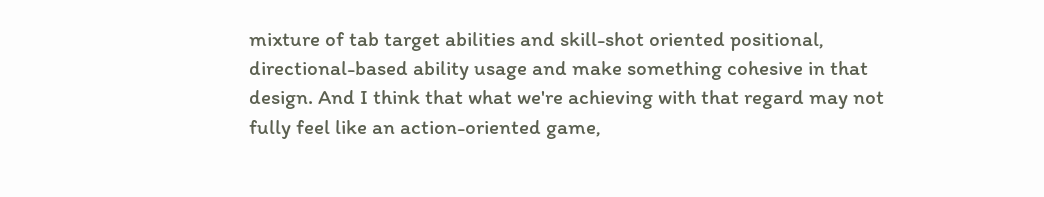mixture of tab target abilities and skill-shot oriented positional, directional-based ability usage and make something cohesive in that design. And I think that what we're achieving with that regard may not fully feel like an action-oriented game,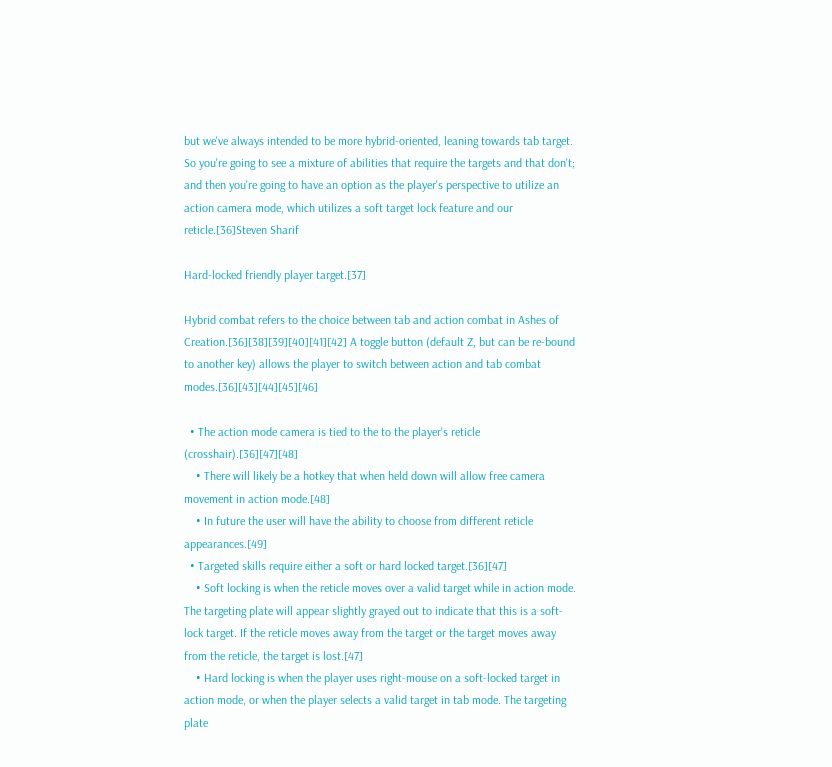but we've always intended to be more hybrid-oriented, leaning towards tab target. So you're going to see a mixture of abilities that require the targets and that don't; and then you're going to have an option as the player's perspective to utilize an action camera mode, which utilizes a soft target lock feature and our reticle.[36]Steven Sharif

Hard-locked friendly player target.[37]

Hybrid combat refers to the choice between tab and action combat in Ashes of Creation.[36][38][39][40][41][42] A toggle button (default Z, but can be re-bound to another key) allows the player to switch between action and tab combat modes.[36][43][44][45][46]

  • The action mode camera is tied to the to the player's reticle (crosshair).[36][47][48]
    • There will likely be a hotkey that when held down will allow free camera movement in action mode.[48]
    • In future the user will have the ability to choose from different reticle appearances.[49]
  • Targeted skills require either a soft or hard locked target.[36][47]
    • Soft locking is when the reticle moves over a valid target while in action mode. The targeting plate will appear slightly grayed out to indicate that this is a soft-lock target. If the reticle moves away from the target or the target moves away from the reticle, the target is lost.[47]
    • Hard locking is when the player uses right-mouse on a soft-locked target in action mode, or when the player selects a valid target in tab mode. The targeting plate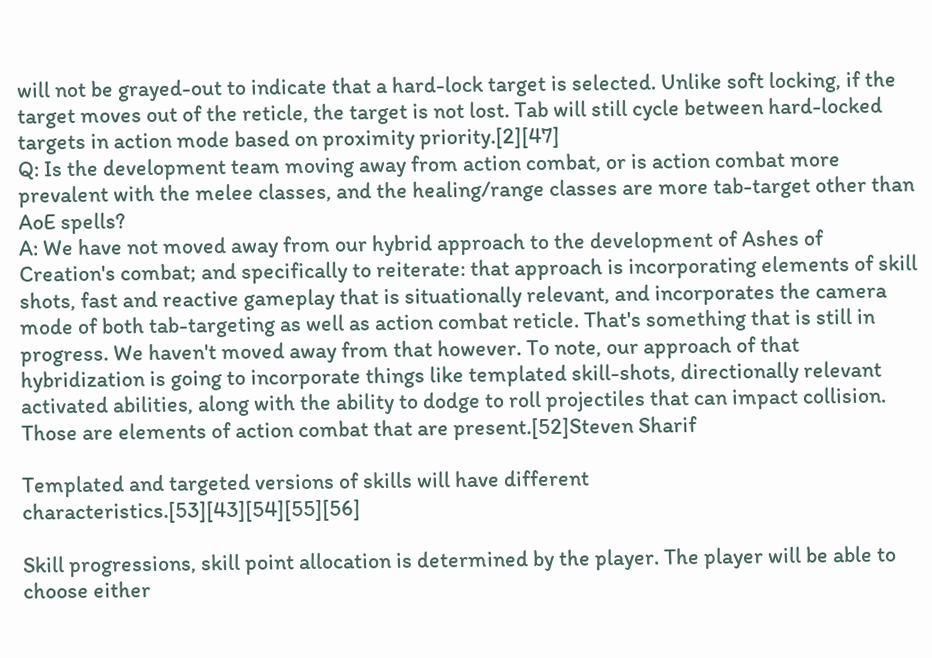will not be grayed-out to indicate that a hard-lock target is selected. Unlike soft locking, if the target moves out of the reticle, the target is not lost. Tab will still cycle between hard-locked targets in action mode based on proximity priority.[2][47]
Q: Is the development team moving away from action combat, or is action combat more prevalent with the melee classes, and the healing/range classes are more tab-target other than AoE spells?
A: We have not moved away from our hybrid approach to the development of Ashes of Creation's combat; and specifically to reiterate: that approach is incorporating elements of skill shots, fast and reactive gameplay that is situationally relevant, and incorporates the camera mode of both tab-targeting as well as action combat reticle. That's something that is still in progress. We haven't moved away from that however. To note, our approach of that hybridization is going to incorporate things like templated skill-shots, directionally relevant activated abilities, along with the ability to dodge to roll projectiles that can impact collision. Those are elements of action combat that are present.[52]Steven Sharif

Templated and targeted versions of skills will have different characteristics.[53][43][54][55][56]

Skill progressions, skill point allocation is determined by the player. The player will be able to choose either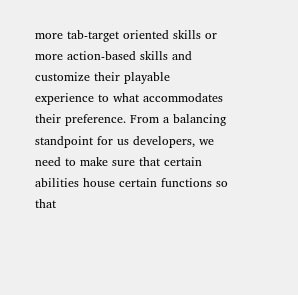more tab-target oriented skills or more action-based skills and customize their playable experience to what accommodates their preference. From a balancing standpoint for us developers, we need to make sure that certain abilities house certain functions so that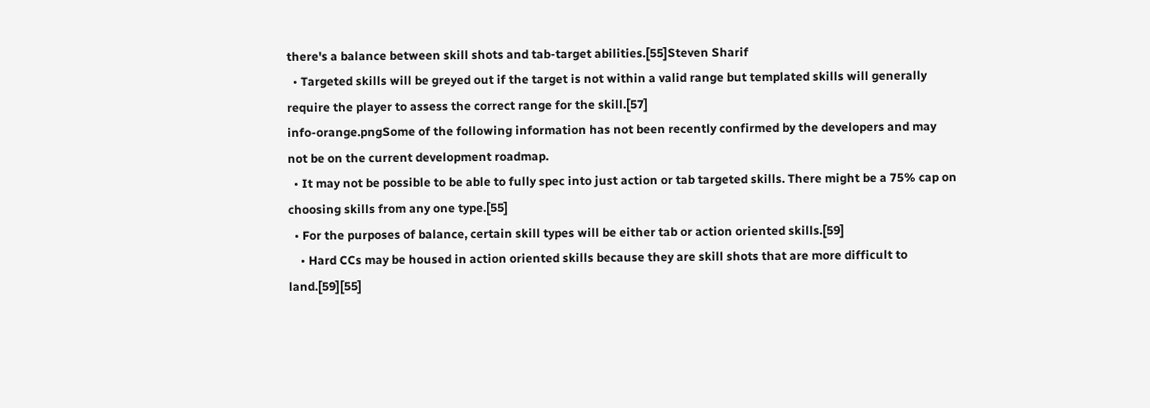there's a balance between skill shots and tab-target abilities.[55]Steven Sharif
  • Targeted skills will be greyed out if the target is not within a valid range but templated skills will generally require the player to assess the correct range for the skill.[57]
info-orange.pngSome of the following information has not been recently confirmed by the developers and may not be on the current development roadmap.
  • It may not be possible to be able to fully spec into just action or tab targeted skills. There might be a 75% cap on choosing skills from any one type.[55]
  • For the purposes of balance, certain skill types will be either tab or action oriented skills.[59]
    • Hard CCs may be housed in action oriented skills because they are skill shots that are more difficult to land.[59][55]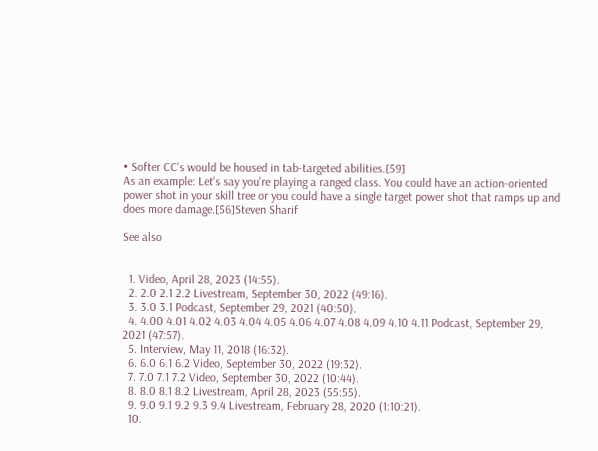• Softer CC's would be housed in tab-targeted abilities.[59]
As an example: Let's say you're playing a ranged class. You could have an action-oriented power shot in your skill tree or you could have a single target power shot that ramps up and does more damage.[56]Steven Sharif

See also


  1. Video, April 28, 2023 (14:55).
  2. 2.0 2.1 2.2 Livestream, September 30, 2022 (49:16).
  3. 3.0 3.1 Podcast, September 29, 2021 (40:50).
  4. 4.00 4.01 4.02 4.03 4.04 4.05 4.06 4.07 4.08 4.09 4.10 4.11 Podcast, September 29, 2021 (47:57).
  5. Interview, May 11, 2018 (16:32).
  6. 6.0 6.1 6.2 Video, September 30, 2022 (19:32).
  7. 7.0 7.1 7.2 Video, September 30, 2022 (10:44).
  8. 8.0 8.1 8.2 Livestream, April 28, 2023 (55:55).
  9. 9.0 9.1 9.2 9.3 9.4 Livestream, February 28, 2020 (1:10:21).
  10.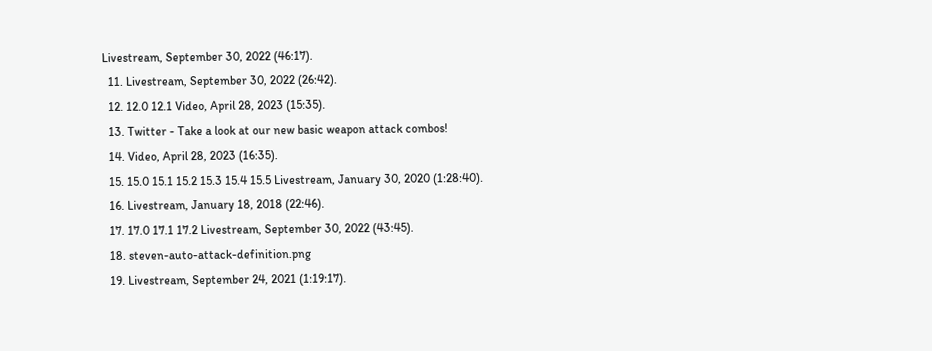Livestream, September 30, 2022 (46:17).
  11. Livestream, September 30, 2022 (26:42).
  12. 12.0 12.1 Video, April 28, 2023 (15:35).
  13. Twitter - Take a look at our new basic weapon attack combos!
  14. Video, April 28, 2023 (16:35).
  15. 15.0 15.1 15.2 15.3 15.4 15.5 Livestream, January 30, 2020 (1:28:40).
  16. Livestream, January 18, 2018 (22:46).
  17. 17.0 17.1 17.2 Livestream, September 30, 2022 (43:45).
  18. steven-auto-attack-definition.png
  19. Livestream, September 24, 2021 (1:19:17).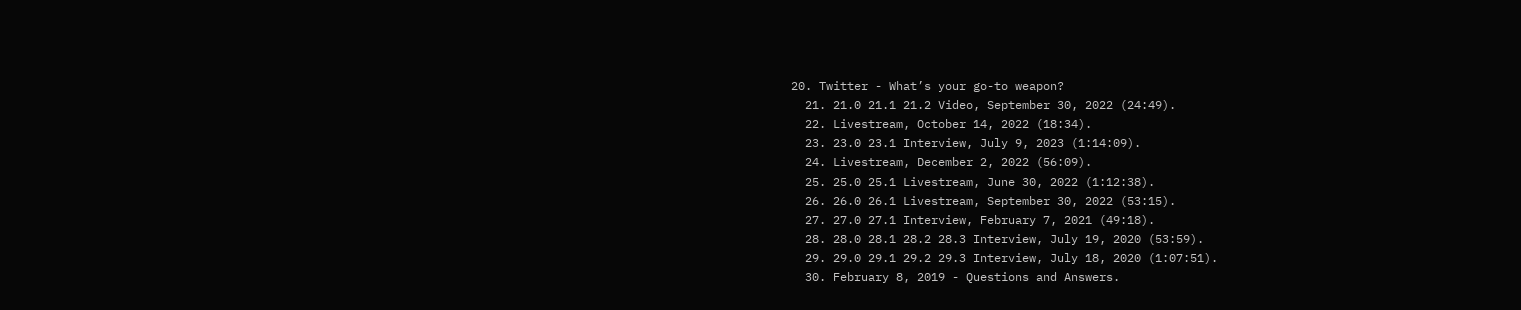20. Twitter - What’s your go-to weapon?
  21. 21.0 21.1 21.2 Video, September 30, 2022 (24:49).
  22. Livestream, October 14, 2022 (18:34).
  23. 23.0 23.1 Interview, July 9, 2023 (1:14:09).
  24. Livestream, December 2, 2022 (56:09).
  25. 25.0 25.1 Livestream, June 30, 2022 (1:12:38).
  26. 26.0 26.1 Livestream, September 30, 2022 (53:15).
  27. 27.0 27.1 Interview, February 7, 2021 (49:18).
  28. 28.0 28.1 28.2 28.3 Interview, July 19, 2020 (53:59).
  29. 29.0 29.1 29.2 29.3 Interview, July 18, 2020 (1:07:51).
  30. February 8, 2019 - Questions and Answers.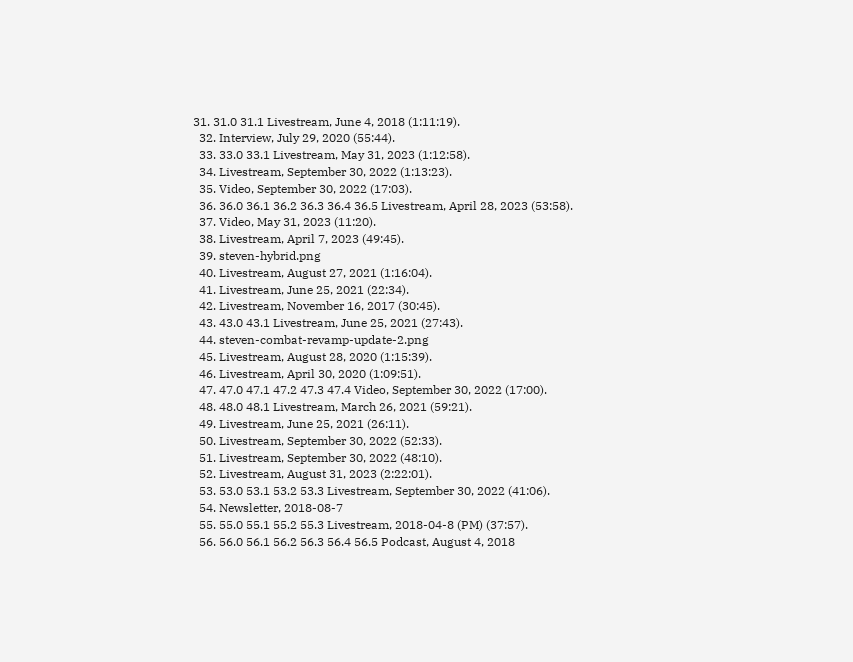31. 31.0 31.1 Livestream, June 4, 2018 (1:11:19).
  32. Interview, July 29, 2020 (55:44).
  33. 33.0 33.1 Livestream, May 31, 2023 (1:12:58).
  34. Livestream, September 30, 2022 (1:13:23).
  35. Video, September 30, 2022 (17:03).
  36. 36.0 36.1 36.2 36.3 36.4 36.5 Livestream, April 28, 2023 (53:58).
  37. Video, May 31, 2023 (11:20).
  38. Livestream, April 7, 2023 (49:45).
  39. steven-hybrid.png
  40. Livestream, August 27, 2021 (1:16:04).
  41. Livestream, June 25, 2021 (22:34).
  42. Livestream, November 16, 2017 (30:45).
  43. 43.0 43.1 Livestream, June 25, 2021 (27:43).
  44. steven-combat-revamp-update-2.png
  45. Livestream, August 28, 2020 (1:15:39).
  46. Livestream, April 30, 2020 (1:09:51).
  47. 47.0 47.1 47.2 47.3 47.4 Video, September 30, 2022 (17:00).
  48. 48.0 48.1 Livestream, March 26, 2021 (59:21).
  49. Livestream, June 25, 2021 (26:11).
  50. Livestream, September 30, 2022 (52:33).
  51. Livestream, September 30, 2022 (48:10).
  52. Livestream, August 31, 2023 (2:22:01).
  53. 53.0 53.1 53.2 53.3 Livestream, September 30, 2022 (41:06).
  54. Newsletter, 2018-08-7
  55. 55.0 55.1 55.2 55.3 Livestream, 2018-04-8 (PM) (37:57).
  56. 56.0 56.1 56.2 56.3 56.4 56.5 Podcast, August 4, 2018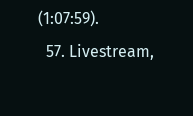(1:07:59).
  57. Livestream,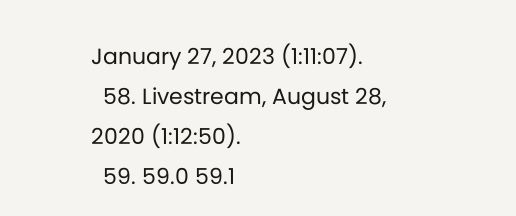January 27, 2023 (1:11:07).
  58. Livestream, August 28, 2020 (1:12:50).
  59. 59.0 59.1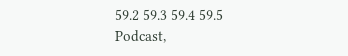59.2 59.3 59.4 59.5 Podcast,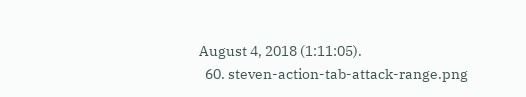August 4, 2018 (1:11:05).
  60. steven-action-tab-attack-range.png